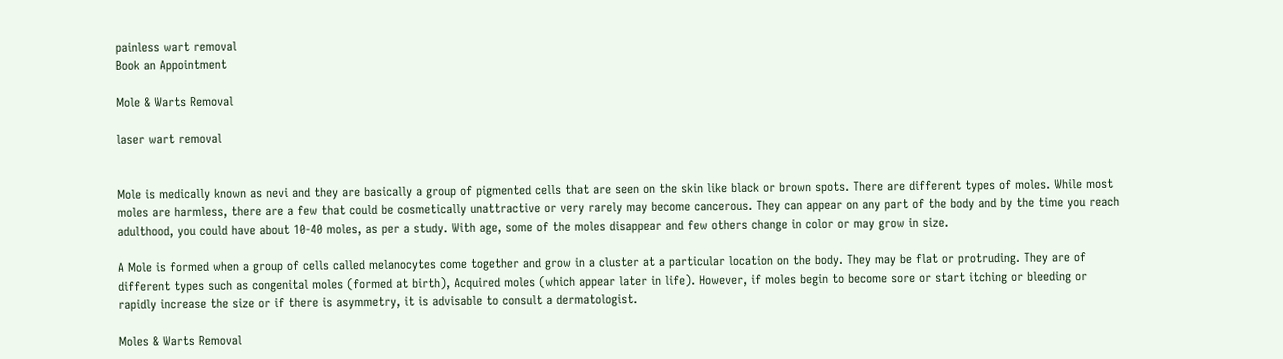painless wart removal
Book an Appointment

Mole & Warts Removal

laser wart removal


Mole is medically known as nevi and they are basically a group of pigmented cells that are seen on the skin like black or brown spots. There are different types of moles. While most moles are harmless, there are a few that could be cosmetically unattractive or very rarely may become cancerous. They can appear on any part of the body and by the time you reach adulthood, you could have about 10-40 moles, as per a study. With age, some of the moles disappear and few others change in color or may grow in size.

A Mole is formed when a group of cells called melanocytes come together and grow in a cluster at a particular location on the body. They may be flat or protruding. They are of different types such as congenital moles (formed at birth), Acquired moles (which appear later in life). However, if moles begin to become sore or start itching or bleeding or rapidly increase the size or if there is asymmetry, it is advisable to consult a dermatologist.

Moles & Warts Removal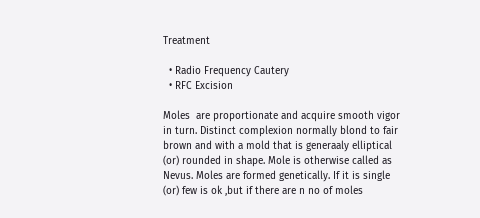Treatment

  • Radio Frequency Cautery
  • RFC Excision

Moles  are proportionate and acquire smooth vigor in turn. Distinct complexion normally blond to fair brown and with a mold that is generaaly elliptical (or) rounded in shape. Mole is otherwise called as Nevus. Moles are formed genetically. If it is single (or) few is ok ,but if there are n no of moles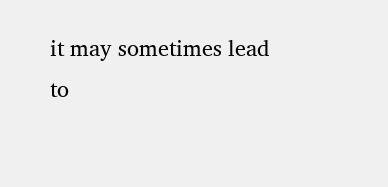it may sometimes lead to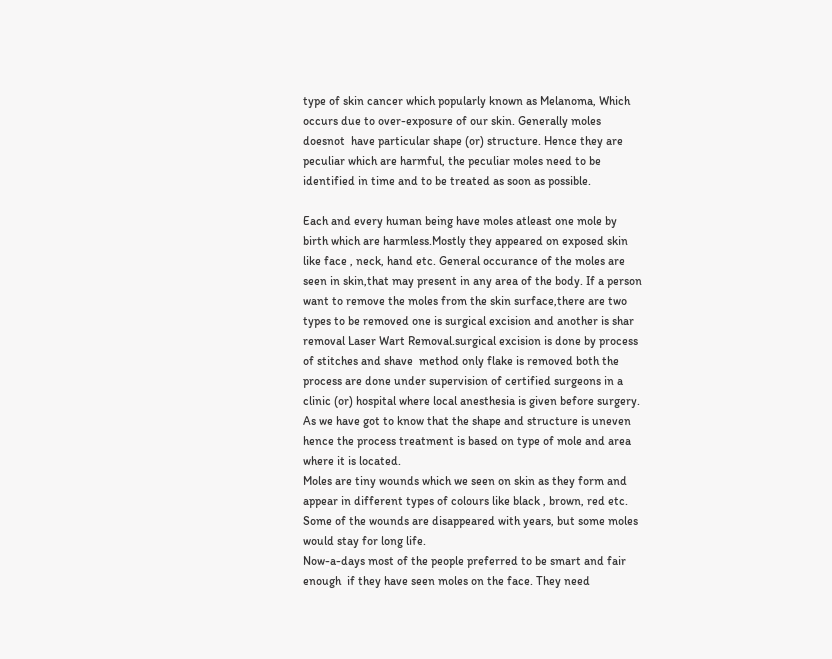type of skin cancer which popularly known as Melanoma, Which occurs due to over-exposure of our skin. Generally moles doesnot  have particular shape (or) structure. Hence they are peculiar which are harmful, the peculiar moles need to be identified in time and to be treated as soon as possible.

Each and every human being have moles atleast one mole by birth which are harmless.Mostly they appeared on exposed skin like face , neck, hand etc. General occurance of the moles are seen in skin,that may present in any area of the body. If a person want to remove the moles from the skin surface,there are two types to be removed one is surgical excision and another is shar removal Laser Wart Removal.surgical excision is done by process of stitches and shave  method only flake is removed both the process are done under supervision of certified surgeons in a clinic (or) hospital where local anesthesia is given before surgery. As we have got to know that the shape and structure is uneven hence the process treatment is based on type of mole and area where it is located.
Moles are tiny wounds which we seen on skin as they form and appear in different types of colours like black , brown, red etc. Some of the wounds are disappeared with years, but some moles would stay for long life.
Now-a-days most of the people preferred to be smart and fair enough  if they have seen moles on the face. They need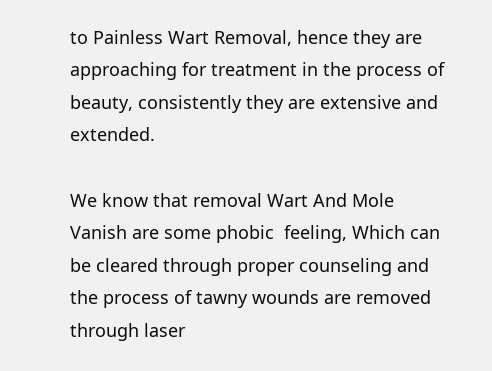to Painless Wart Removal, hence they are approaching for treatment in the process of beauty, consistently they are extensive and extended.

We know that removal Wart And Mole Vanish are some phobic  feeling, Which can be cleared through proper counseling and the process of tawny wounds are removed through laser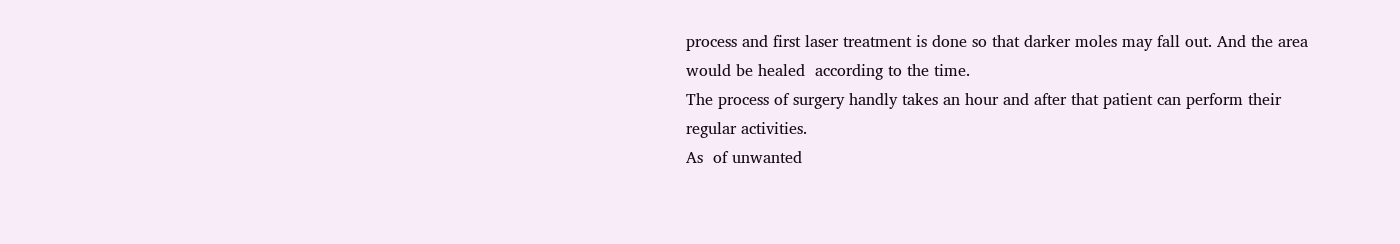process and first laser treatment is done so that darker moles may fall out. And the area would be healed  according to the time.
The process of surgery handly takes an hour and after that patient can perform their regular activities.
As  of unwanted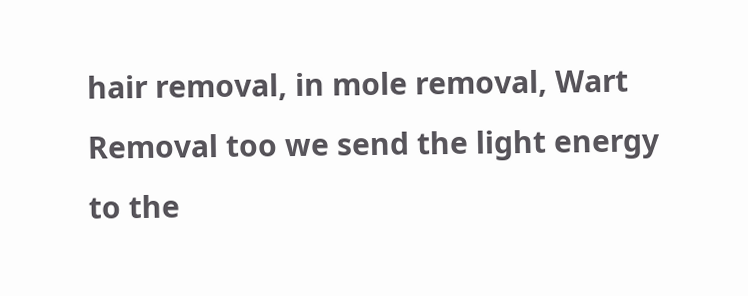hair removal, in mole removal, Wart Removal too we send the light energy to the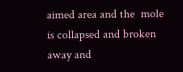aimed area and the  mole is collapsed and broken away and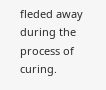fleded away during the process of curing.